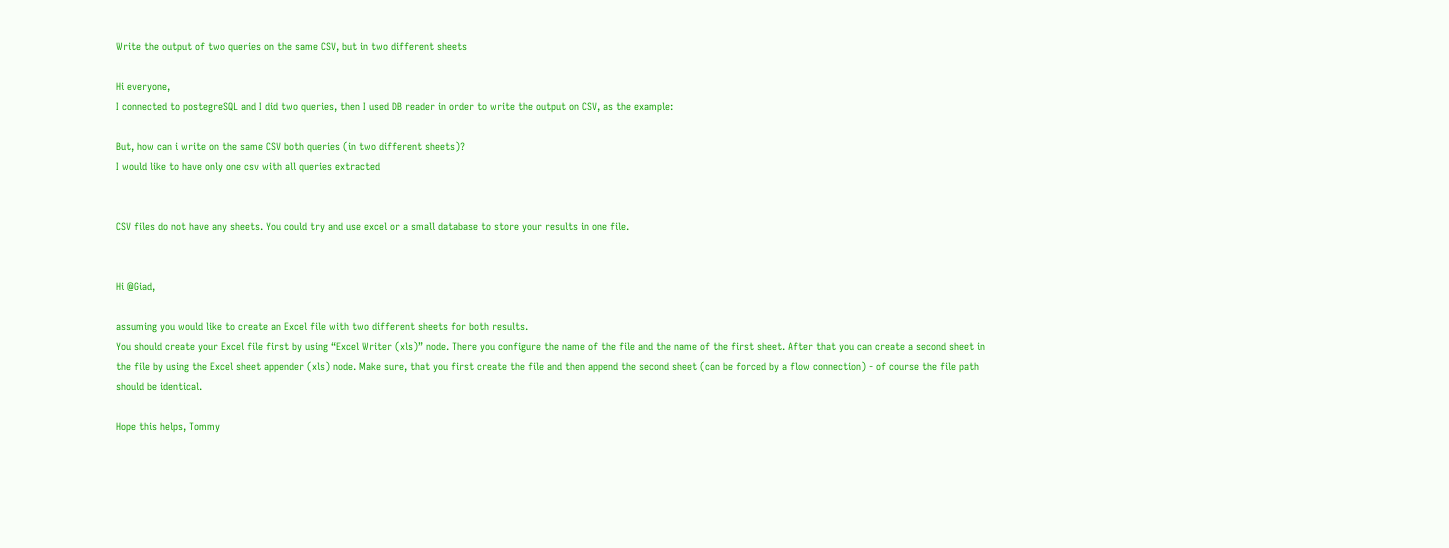Write the output of two queries on the same CSV, but in two different sheets

Hi everyone,
I connected to postegreSQL and I did two queries, then I used DB reader in order to write the output on CSV, as the example:

But, how can i write on the same CSV both queries (in two different sheets)?
I would like to have only one csv with all queries extracted


CSV files do not have any sheets. You could try and use excel or a small database to store your results in one file.


Hi @Giad,

assuming you would like to create an Excel file with two different sheets for both results.
You should create your Excel file first by using “Excel Writer (xls)” node. There you configure the name of the file and the name of the first sheet. After that you can create a second sheet in the file by using the Excel sheet appender (xls) node. Make sure, that you first create the file and then append the second sheet (can be forced by a flow connection) - of course the file path should be identical.

Hope this helps, Tommy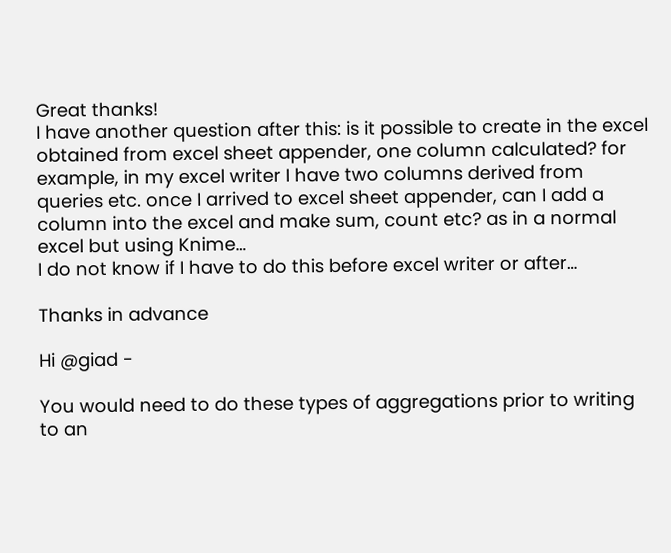Great thanks!
I have another question after this: is it possible to create in the excel obtained from excel sheet appender, one column calculated? for example, in my excel writer I have two columns derived from queries etc. once I arrived to excel sheet appender, can I add a column into the excel and make sum, count etc? as in a normal excel but using Knime…
I do not know if I have to do this before excel writer or after…

Thanks in advance

Hi @giad -

You would need to do these types of aggregations prior to writing to an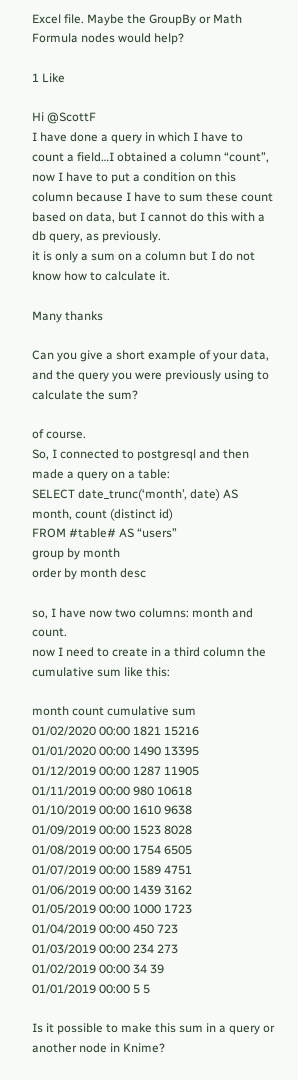Excel file. Maybe the GroupBy or Math Formula nodes would help?

1 Like

Hi @ScottF
I have done a query in which I have to count a field…I obtained a column “count”, now I have to put a condition on this column because I have to sum these count based on data, but I cannot do this with a db query, as previously.
it is only a sum on a column but I do not know how to calculate it.

Many thanks

Can you give a short example of your data, and the query you were previously using to calculate the sum?

of course.
So, I connected to postgresql and then made a query on a table:
SELECT date_trunc(‘month’, date) AS month, count (distinct id)
FROM #table# AS “users”
group by month
order by month desc

so, I have now two columns: month and count.
now I need to create in a third column the cumulative sum like this:

month count cumulative sum
01/02/2020 00:00 1821 15216
01/01/2020 00:00 1490 13395
01/12/2019 00:00 1287 11905
01/11/2019 00:00 980 10618
01/10/2019 00:00 1610 9638
01/09/2019 00:00 1523 8028
01/08/2019 00:00 1754 6505
01/07/2019 00:00 1589 4751
01/06/2019 00:00 1439 3162
01/05/2019 00:00 1000 1723
01/04/2019 00:00 450 723
01/03/2019 00:00 234 273
01/02/2019 00:00 34 39
01/01/2019 00:00 5 5

Is it possible to make this sum in a query or another node in Knime?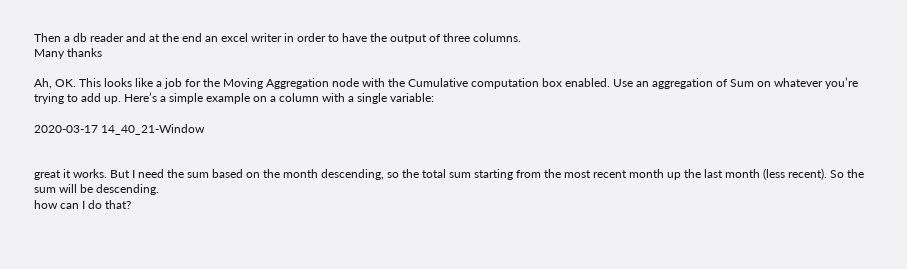Then a db reader and at the end an excel writer in order to have the output of three columns.
Many thanks

Ah, OK. This looks like a job for the Moving Aggregation node with the Cumulative computation box enabled. Use an aggregation of Sum on whatever you’re trying to add up. Here’s a simple example on a column with a single variable:

2020-03-17 14_40_21-Window


great it works. But I need the sum based on the month descending, so the total sum starting from the most recent month up the last month (less recent). So the sum will be descending.
how can I do that?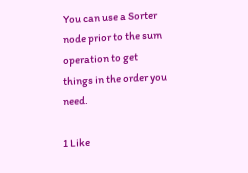You can use a Sorter node prior to the sum operation to get things in the order you need.

1 Like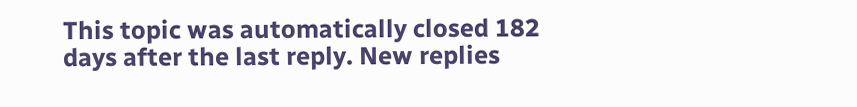This topic was automatically closed 182 days after the last reply. New replies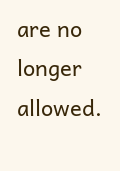are no longer allowed.